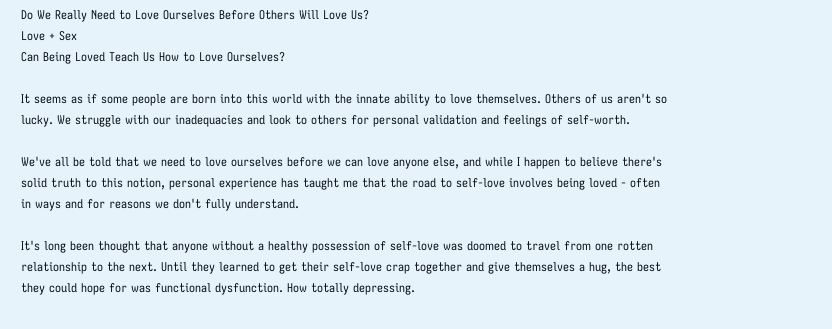Do We Really Need to Love Ourselves Before Others Will Love Us?
Love + Sex
Can Being Loved Teach Us How to Love Ourselves?

It seems as if some people are born into this world with the innate ability to love themselves. Others of us aren't so lucky. We struggle with our inadequacies and look to others for personal validation and feelings of self-worth.

We've all be told that we need to love ourselves before we can love anyone else, and while I happen to believe there's solid truth to this notion, personal experience has taught me that the road to self-love involves being loved - often in ways and for reasons we don't fully understand.

It's long been thought that anyone without a healthy possession of self-love was doomed to travel from one rotten relationship to the next. Until they learned to get their self-love crap together and give themselves a hug, the best they could hope for was functional dysfunction. How totally depressing.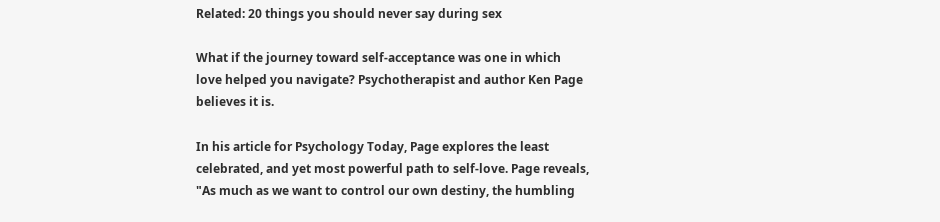Related: 20 things you should never say during sex

What if the journey toward self-acceptance was one in which love helped you navigate? Psychotherapist and author Ken Page believes it is.

In his article for Psychology Today, Page explores the least celebrated, and yet most powerful path to self-love. Page reveals, "As much as we want to control our own destiny, the humbling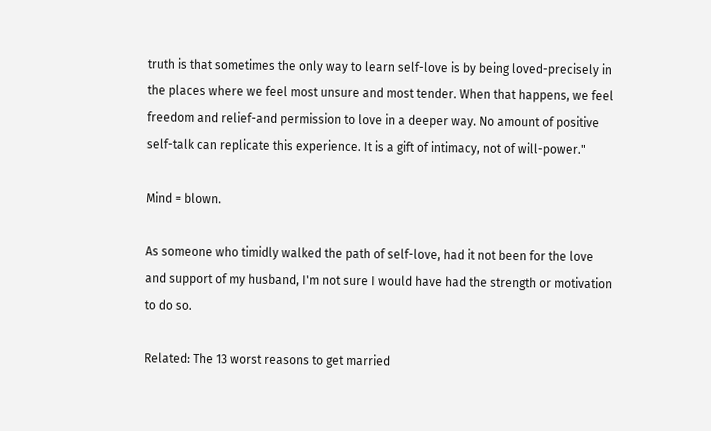truth is that sometimes the only way to learn self-love is by being loved-precisely in the places where we feel most unsure and most tender. When that happens, we feel freedom and relief-and permission to love in a deeper way. No amount of positive self-talk can replicate this experience. It is a gift of intimacy, not of will-power."

Mind = blown.

As someone who timidly walked the path of self-love, had it not been for the love and support of my husband, I'm not sure I would have had the strength or motivation to do so.

Related: The 13 worst reasons to get married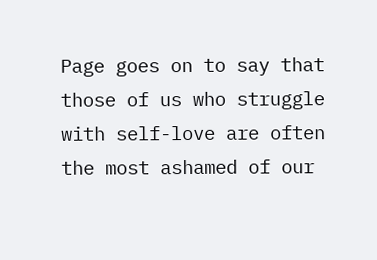Page goes on to say that those of us who struggle with self-love are often the most ashamed of our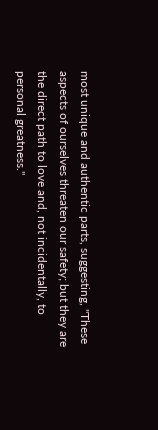most unique and authentic parts, suggesting, "These aspects of ourselves threaten our safety; but they are the direct path to love and, not incidentally, to personal greatness."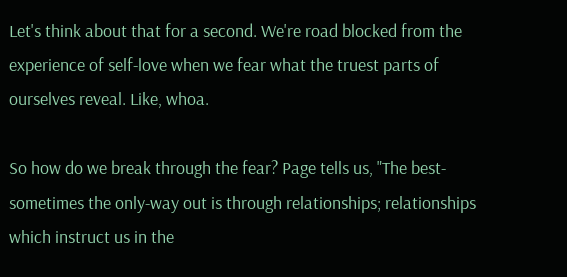Let's think about that for a second. We're road blocked from the experience of self-love when we fear what the truest parts of ourselves reveal. Like, whoa.

So how do we break through the fear? Page tells us, "The best-sometimes the only-way out is through relationships; relationships which instruct us in the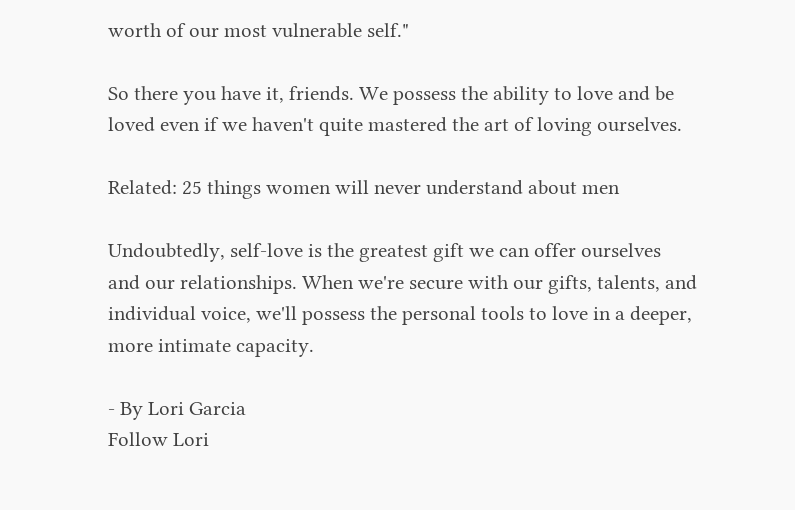worth of our most vulnerable self."

So there you have it, friends. We possess the ability to love and be loved even if we haven't quite mastered the art of loving ourselves.

Related: 25 things women will never understand about men

Undoubtedly, self-love is the greatest gift we can offer ourselves and our relationships. When we're secure with our gifts, talents, and individual voice, we'll possess the personal tools to love in a deeper, more intimate capacity.

- By Lori Garcia
Follow Lori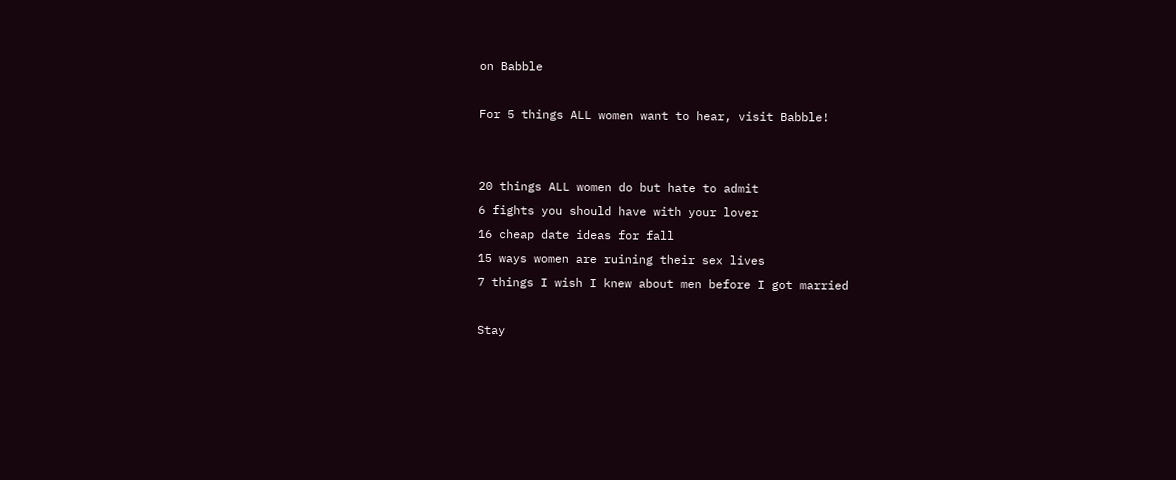on Babble

For 5 things ALL women want to hear, visit Babble!


20 things ALL women do but hate to admit
6 fights you should have with your lover
16 cheap date ideas for fall
15 ways women are ruining their sex lives
7 things I wish I knew about men before I got married

Stay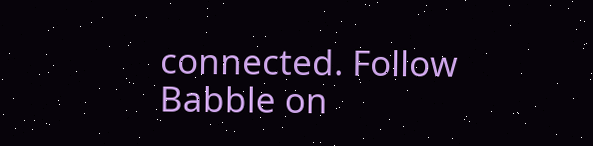connected. Follow Babble on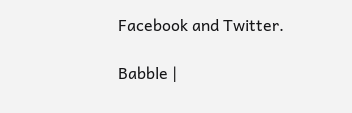Facebook and Twitter.

Babble |